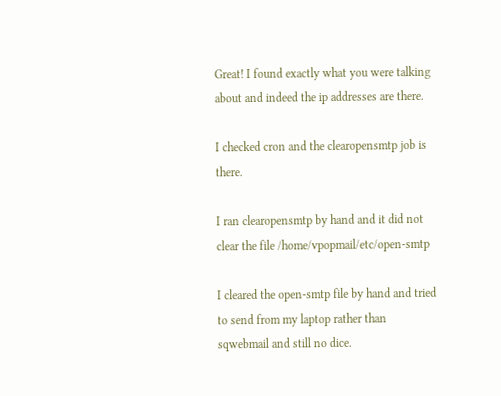Great! I found exactly what you were talking about and indeed the ip addresses are there.

I checked cron and the clearopensmtp job is there.

I ran clearopensmtp by hand and it did not clear the file /home/vpopmail/etc/open-smtp

I cleared the open-smtp file by hand and tried to send from my laptop rather than sqwebmail and still no dice.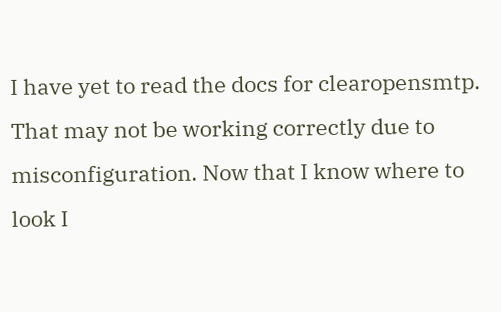I have yet to read the docs for clearopensmtp. That may not be working correctly due to misconfiguration. Now that I know where to look I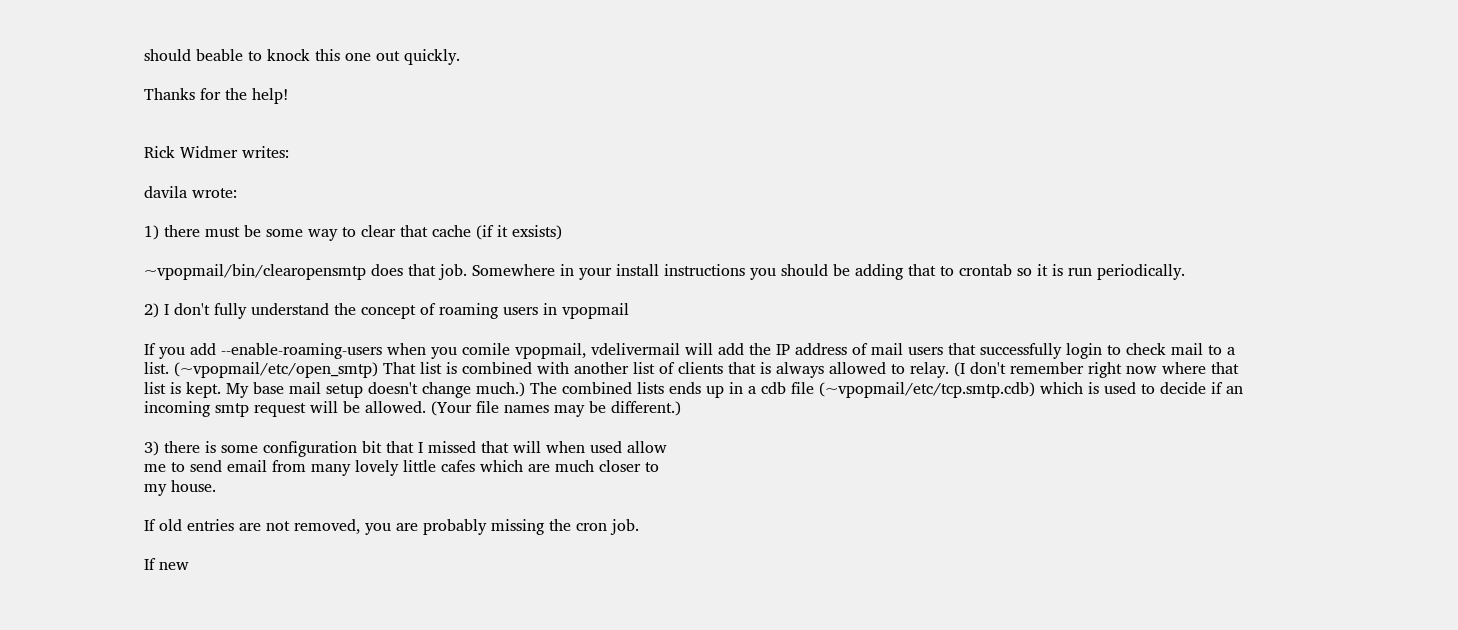should beable to knock this one out quickly.

Thanks for the help!


Rick Widmer writes:

davila wrote:

1) there must be some way to clear that cache (if it exsists)

~vpopmail/bin/clearopensmtp does that job. Somewhere in your install instructions you should be adding that to crontab so it is run periodically.

2) I don't fully understand the concept of roaming users in vpopmail

If you add --enable-roaming-users when you comile vpopmail, vdelivermail will add the IP address of mail users that successfully login to check mail to a list. (~vpopmail/etc/open_smtp) That list is combined with another list of clients that is always allowed to relay. (I don't remember right now where that list is kept. My base mail setup doesn't change much.) The combined lists ends up in a cdb file (~vpopmail/etc/tcp.smtp.cdb) which is used to decide if an incoming smtp request will be allowed. (Your file names may be different.)

3) there is some configuration bit that I missed that will when used allow
me to send email from many lovely little cafes which are much closer to
my house.

If old entries are not removed, you are probably missing the cron job.

If new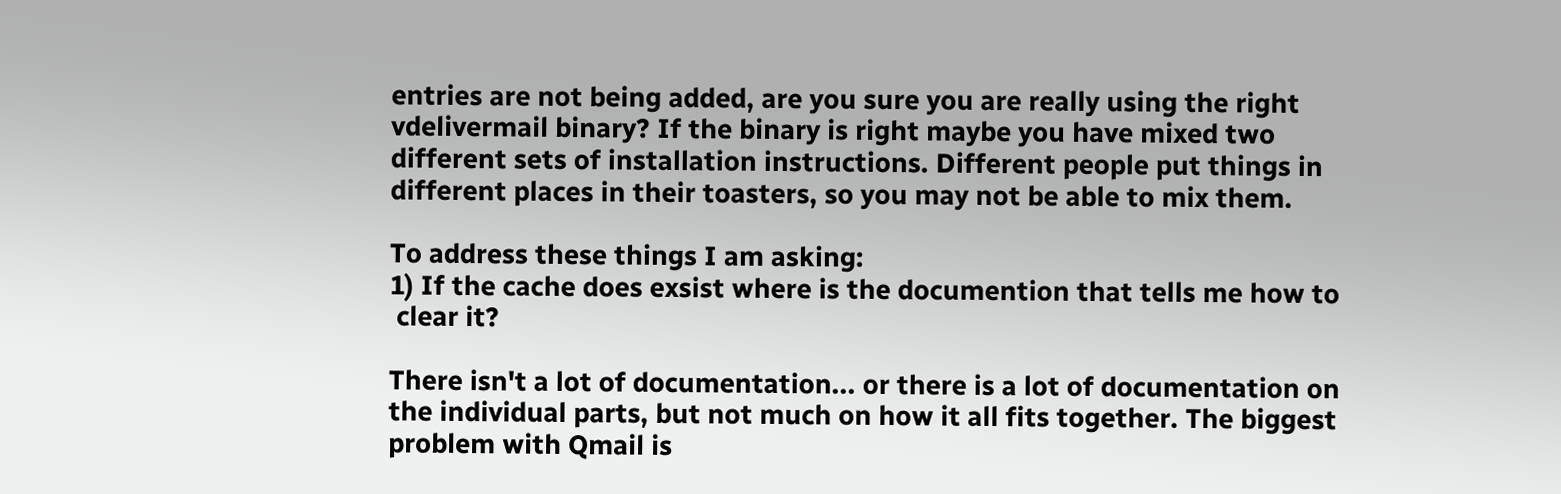entries are not being added, are you sure you are really using the right vdelivermail binary? If the binary is right maybe you have mixed two different sets of installation instructions. Different people put things in different places in their toasters, so you may not be able to mix them.

To address these things I am asking:
1) If the cache does exsist where is the documention that tells me how to
 clear it?

There isn't a lot of documentation... or there is a lot of documentation on the individual parts, but not much on how it all fits together. The biggest problem with Qmail is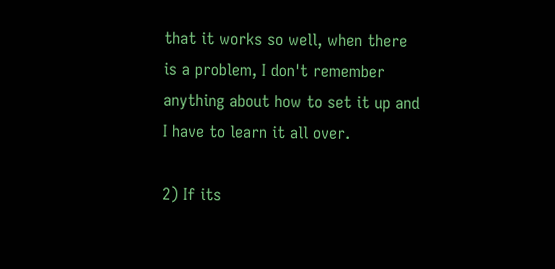that it works so well, when there is a problem, I don't remember anything about how to set it up and I have to learn it all over.

2) If its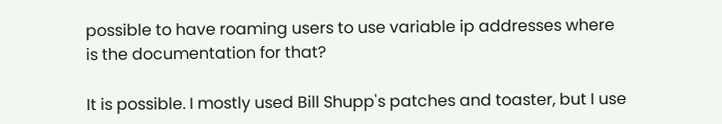possible to have roaming users to use variable ip addresses where
is the documentation for that?

It is possible. I mostly used Bill Shupp's patches and toaster, but I use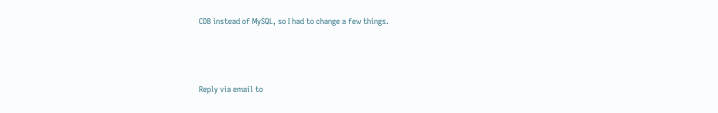CDB instead of MySQL, so I had to change a few things.



Reply via email to